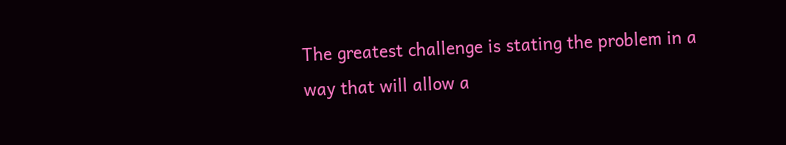The greatest challenge is stating the problem in a way that will allow a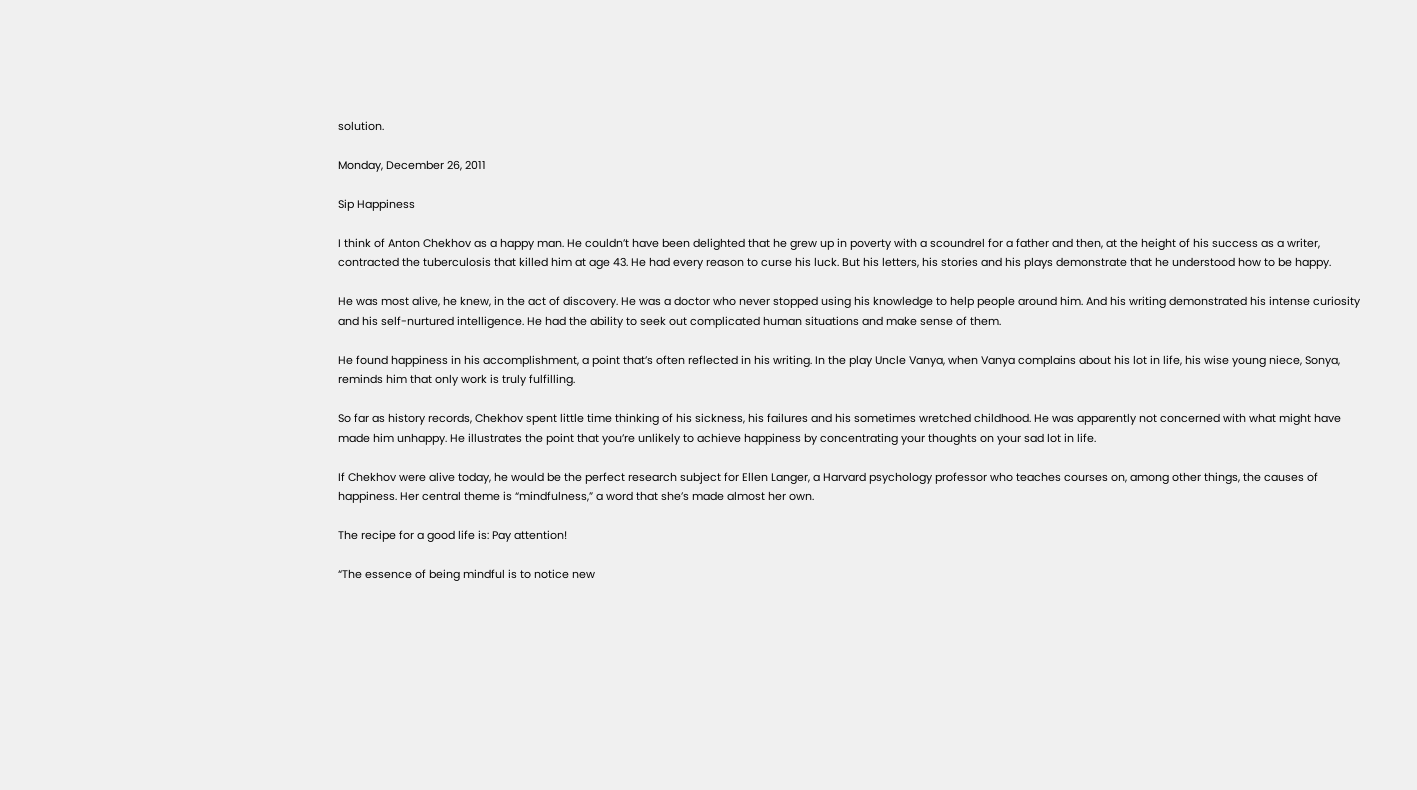solution.

Monday, December 26, 2011

Sip Happiness

I think of Anton Chekhov as a happy man. He couldn’t have been delighted that he grew up in poverty with a scoundrel for a father and then, at the height of his success as a writer, contracted the tuberculosis that killed him at age 43. He had every reason to curse his luck. But his letters, his stories and his plays demonstrate that he understood how to be happy.

He was most alive, he knew, in the act of discovery. He was a doctor who never stopped using his knowledge to help people around him. And his writing demonstrated his intense curiosity and his self-nurtured intelligence. He had the ability to seek out complicated human situations and make sense of them.

He found happiness in his accomplishment, a point that’s often reflected in his writing. In the play Uncle Vanya, when Vanya complains about his lot in life, his wise young niece, Sonya, reminds him that only work is truly fulfilling.

So far as history records, Chekhov spent little time thinking of his sickness, his failures and his sometimes wretched childhood. He was apparently not concerned with what might have made him unhappy. He illustrates the point that you’re unlikely to achieve happiness by concentrating your thoughts on your sad lot in life.

If Chekhov were alive today, he would be the perfect research subject for Ellen Langer, a Harvard psychology professor who teaches courses on, among other things, the causes of happiness. Her central theme is “mindfulness,” a word that she’s made almost her own.

The recipe for a good life is: Pay attention!

“The essence of being mindful is to notice new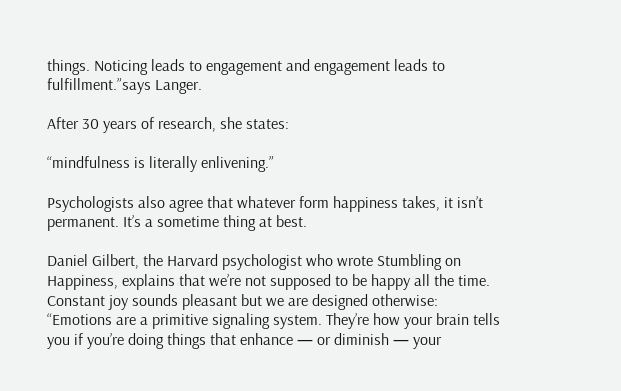things. Noticing leads to engagement and engagement leads to fulfillment.”says Langer.

After 30 years of research, she states:

“mindfulness is literally enlivening.”

Psychologists also agree that whatever form happiness takes, it isn’t permanent. It’s a sometime thing at best.

Daniel Gilbert, the Harvard psychologist who wrote Stumbling on Happiness, explains that we’re not supposed to be happy all the time. Constant joy sounds pleasant but we are designed otherwise: “Emotions are a primitive signaling system. They’re how your brain tells you if you’re doing things that enhance — or diminish — your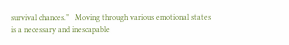survival chances.”   Moving through various emotional states is a necessary and inescapable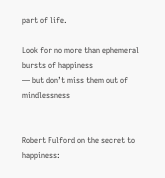part of life.

Look for no more than ephemeral bursts of happiness
— but don’t miss them out of mindlessness


Robert Fulford on the secret to happiness: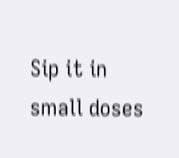Sip it in small doses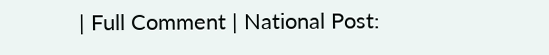| Full Comment | National Post: